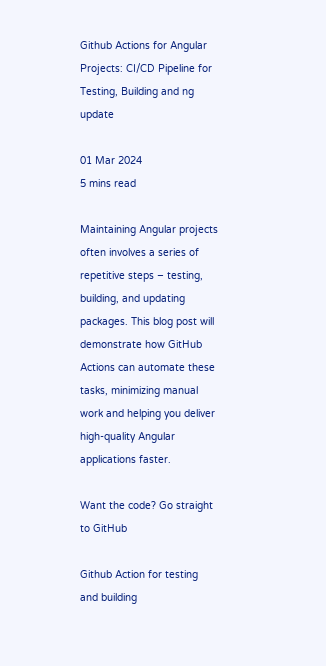Github Actions for Angular Projects: CI/CD Pipeline for Testing, Building and ng update

01 Mar 2024
5 mins read

Maintaining Angular projects often involves a series of repetitive steps – testing, building, and updating packages. This blog post will demonstrate how GitHub Actions can automate these tasks, minimizing manual work and helping you deliver high-quality Angular applications faster.

Want the code? Go straight to GitHub

Github Action for testing and building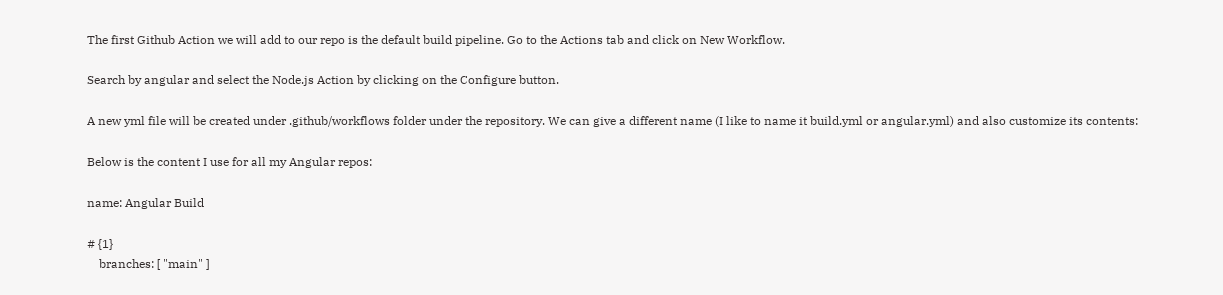The first Github Action we will add to our repo is the default build pipeline. Go to the Actions tab and click on New Workflow.

Search by angular and select the Node.js Action by clicking on the Configure button.

A new yml file will be created under .github/workflows folder under the repository. We can give a different name (I like to name it build.yml or angular.yml) and also customize its contents:

Below is the content I use for all my Angular repos:

name: Angular Build

# {1}
    branches: [ "main" ]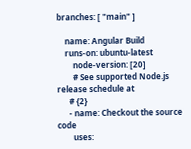branches: [ "main" ]

    name: Angular Build
    runs-on: ubuntu-latest
        node-version: [20]
        # See supported Node.js release schedule at
      # {2}
      - name: Checkout the source code
        uses: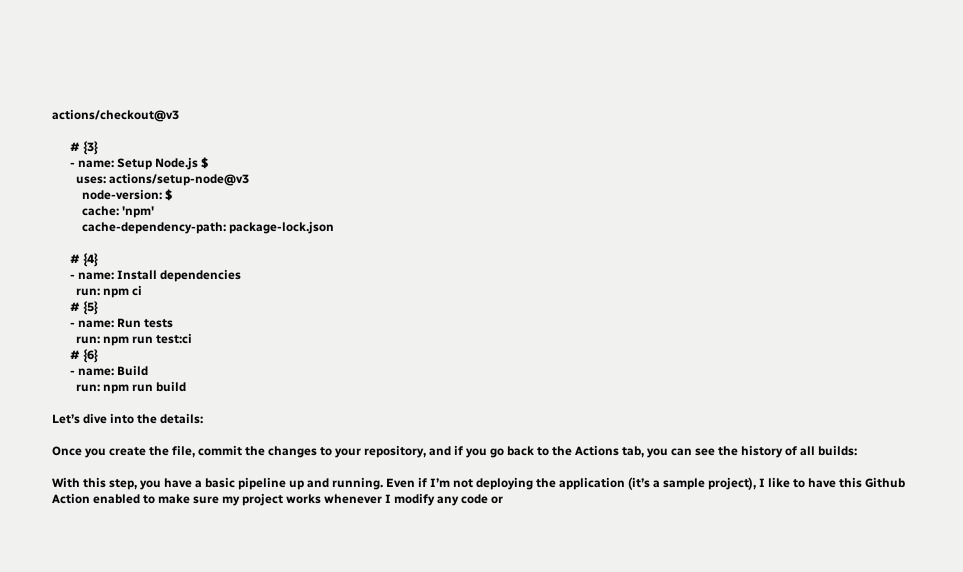actions/checkout@v3

      # {3}
      - name: Setup Node.js $
        uses: actions/setup-node@v3
          node-version: $
          cache: 'npm'
          cache-dependency-path: package-lock.json

      # {4}
      - name: Install dependencies
        run: npm ci
      # {5}
      - name: Run tests
        run: npm run test:ci
      # {6}
      - name: Build
        run: npm run build

Let’s dive into the details:

Once you create the file, commit the changes to your repository, and if you go back to the Actions tab, you can see the history of all builds:

With this step, you have a basic pipeline up and running. Even if I’m not deploying the application (it’s a sample project), I like to have this Github Action enabled to make sure my project works whenever I modify any code or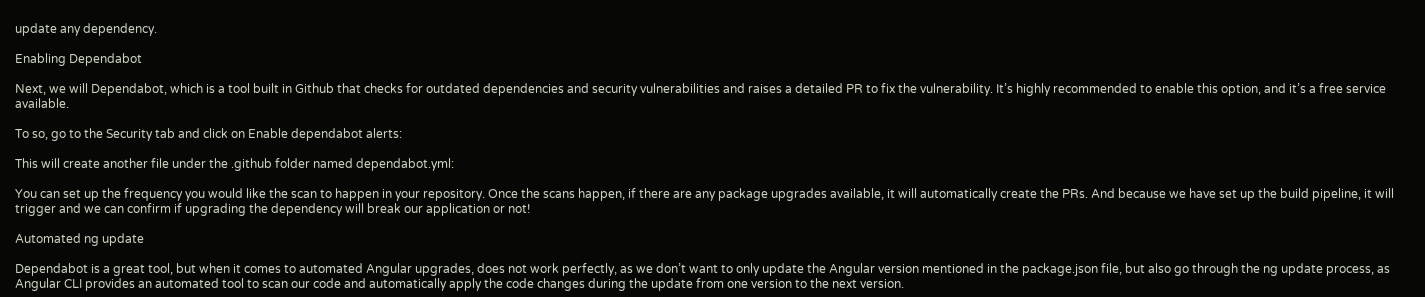update any dependency.

Enabling Dependabot

Next, we will Dependabot, which is a tool built in Github that checks for outdated dependencies and security vulnerabilities and raises a detailed PR to fix the vulnerability. It’s highly recommended to enable this option, and it’s a free service available.

To so, go to the Security tab and click on Enable dependabot alerts:

This will create another file under the .github folder named dependabot.yml:

You can set up the frequency you would like the scan to happen in your repository. Once the scans happen, if there are any package upgrades available, it will automatically create the PRs. And because we have set up the build pipeline, it will trigger and we can confirm if upgrading the dependency will break our application or not!

Automated ng update

Dependabot is a great tool, but when it comes to automated Angular upgrades, does not work perfectly, as we don’t want to only update the Angular version mentioned in the package.json file, but also go through the ng update process, as Angular CLI provides an automated tool to scan our code and automatically apply the code changes during the update from one version to the next version.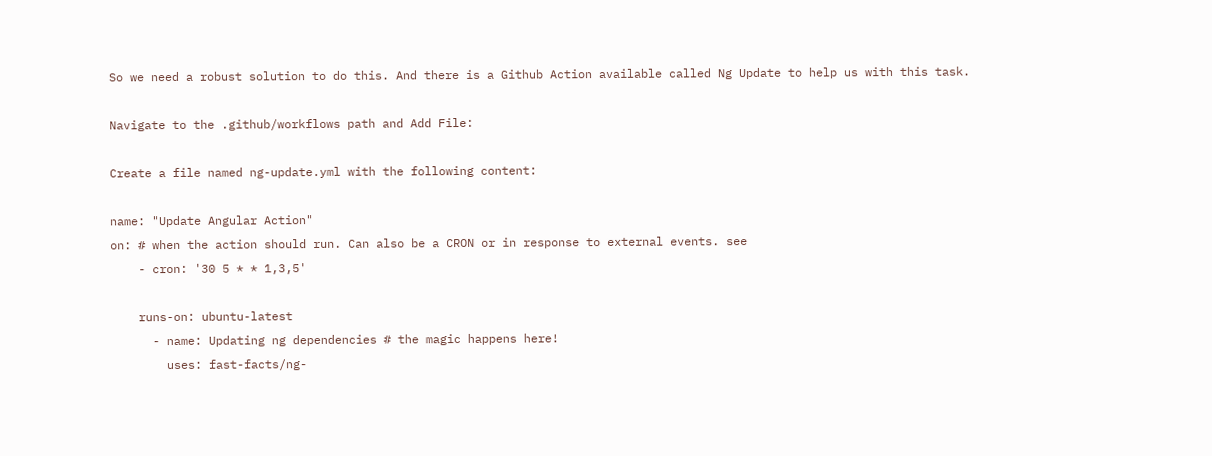So we need a robust solution to do this. And there is a Github Action available called Ng Update to help us with this task.

Navigate to the .github/workflows path and Add File:

Create a file named ng-update.yml with the following content:

name: "Update Angular Action"
on: # when the action should run. Can also be a CRON or in response to external events. see
    - cron: '30 5 * * 1,3,5'

    runs-on: ubuntu-latest
      - name: Updating ng dependencies # the magic happens here!
        uses: fast-facts/ng-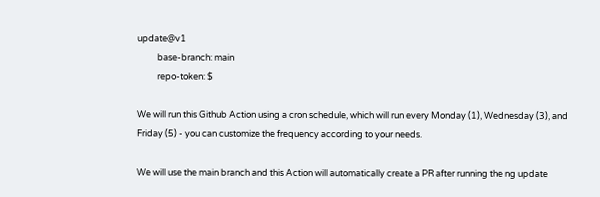update@v1
          base-branch: main
          repo-token: $

We will run this Github Action using a cron schedule, which will run every Monday (1), Wednesday (3), and Friday (5) - you can customize the frequency according to your needs.

We will use the main branch and this Action will automatically create a PR after running the ng update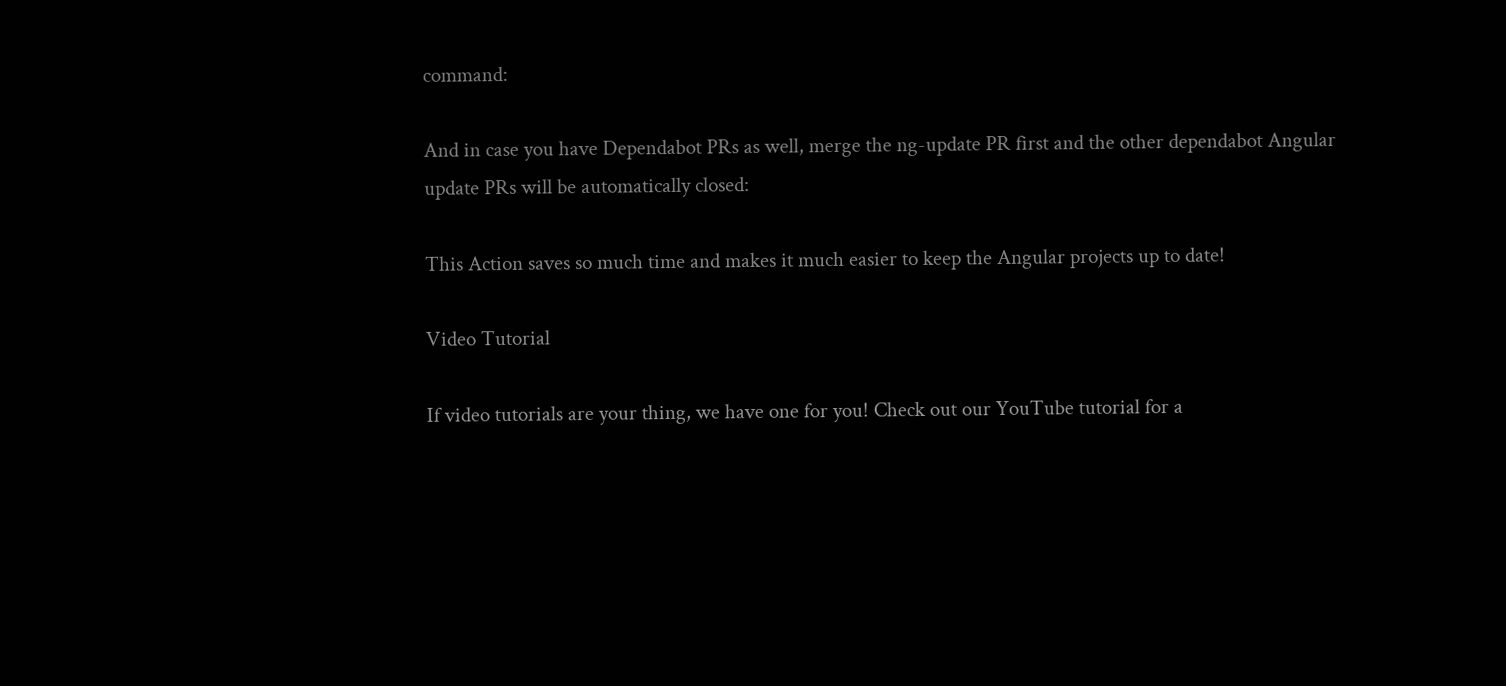command:

And in case you have Dependabot PRs as well, merge the ng-update PR first and the other dependabot Angular update PRs will be automatically closed:

This Action saves so much time and makes it much easier to keep the Angular projects up to date!

Video Tutorial

If video tutorials are your thing, we have one for you! Check out our YouTube tutorial for a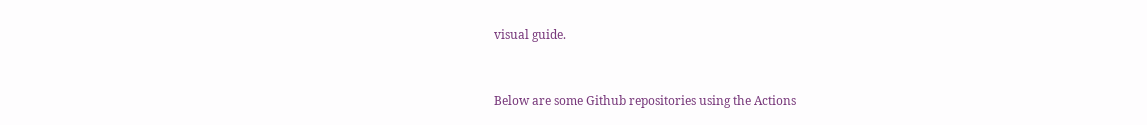visual guide.


Below are some Github repositories using the Actions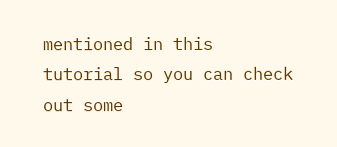mentioned in this tutorial so you can check out some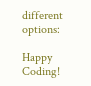different options:

Happy Coding!